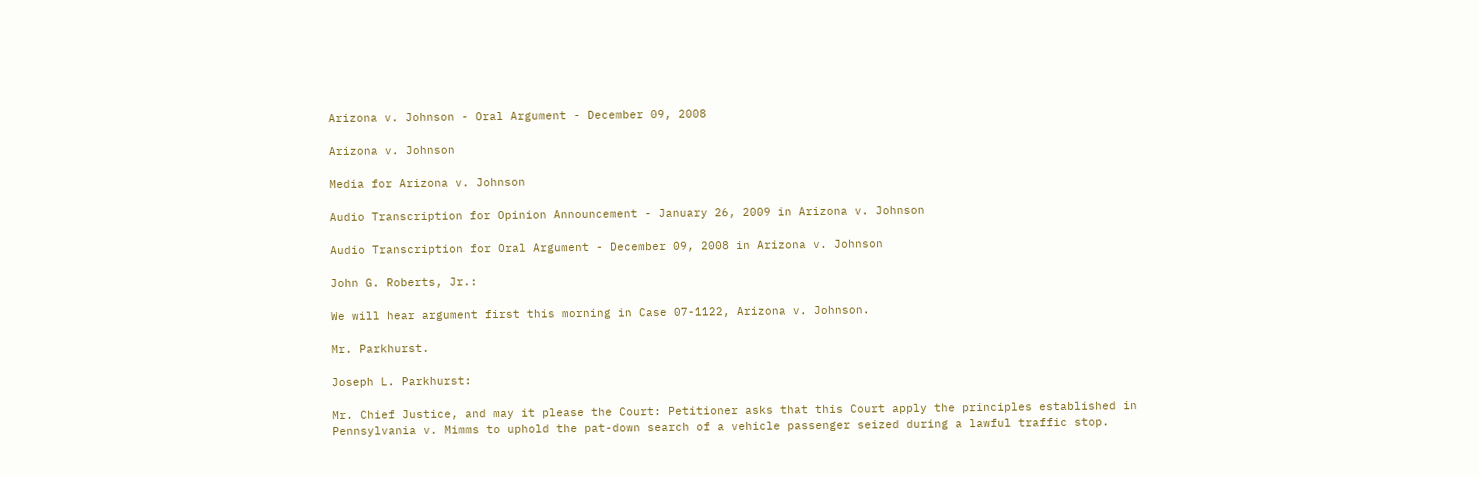Arizona v. Johnson - Oral Argument - December 09, 2008

Arizona v. Johnson

Media for Arizona v. Johnson

Audio Transcription for Opinion Announcement - January 26, 2009 in Arizona v. Johnson

Audio Transcription for Oral Argument - December 09, 2008 in Arizona v. Johnson

John G. Roberts, Jr.:

We will hear argument first this morning in Case 07-1122, Arizona v. Johnson.

Mr. Parkhurst.

Joseph L. Parkhurst:

Mr. Chief Justice, and may it please the Court: Petitioner asks that this Court apply the principles established in Pennsylvania v. Mimms to uphold the pat-down search of a vehicle passenger seized during a lawful traffic stop.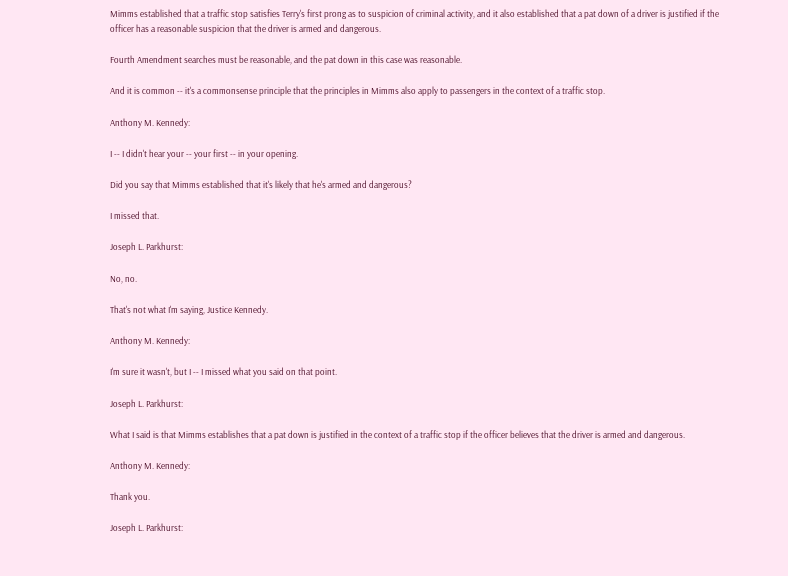Mimms established that a traffic stop satisfies Terry's first prong as to suspicion of criminal activity, and it also established that a pat down of a driver is justified if the officer has a reasonable suspicion that the driver is armed and dangerous.

Fourth Amendment searches must be reasonable, and the pat down in this case was reasonable.

And it is common -- it's a commonsense principle that the principles in Mimms also apply to passengers in the context of a traffic stop.

Anthony M. Kennedy:

I -- I didn't hear your -- your first -- in your opening.

Did you say that Mimms established that it's likely that he's armed and dangerous?

I missed that.

Joseph L. Parkhurst:

No, no.

That's not what I'm saying, Justice Kennedy.

Anthony M. Kennedy:

I'm sure it wasn't, but I -- I missed what you said on that point.

Joseph L. Parkhurst:

What I said is that Mimms establishes that a pat down is justified in the context of a traffic stop if the officer believes that the driver is armed and dangerous.

Anthony M. Kennedy:

Thank you.

Joseph L. Parkhurst: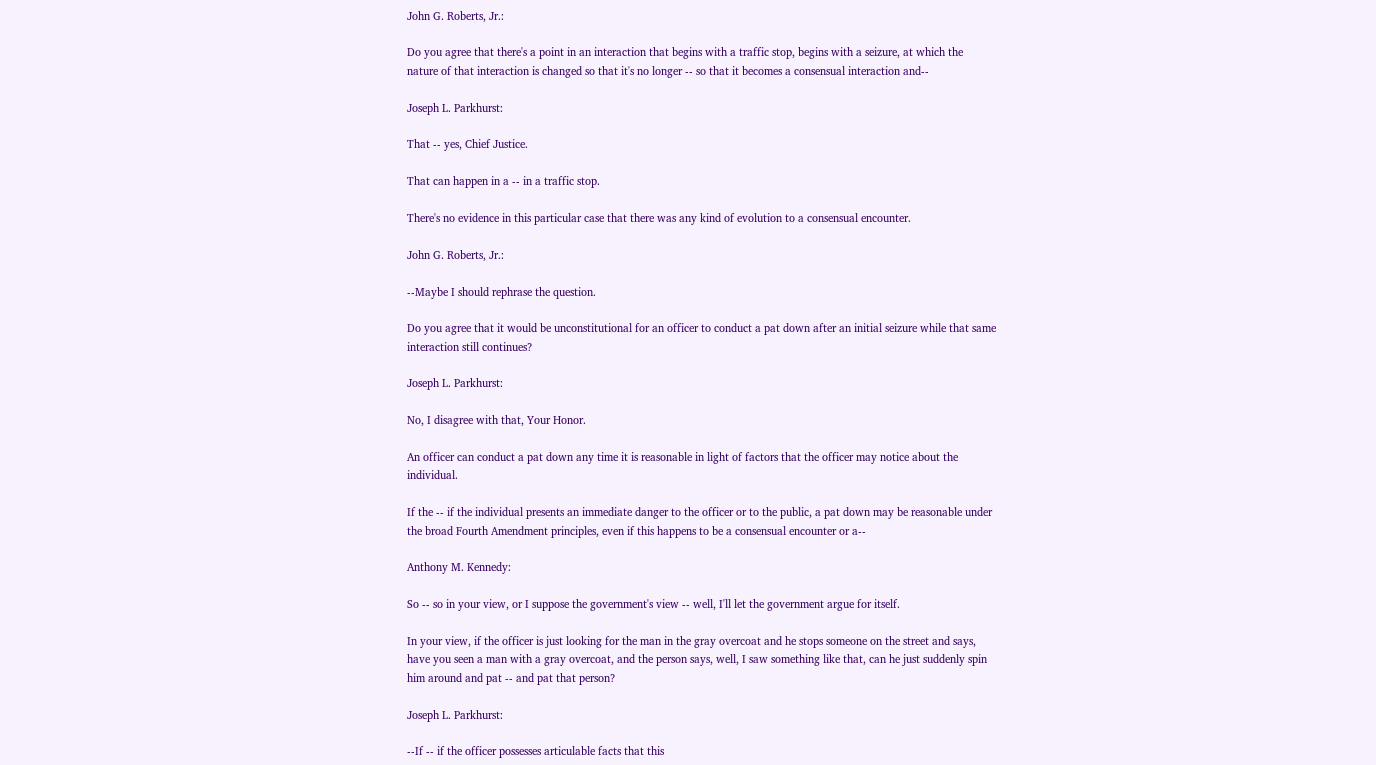John G. Roberts, Jr.:

Do you agree that there's a point in an interaction that begins with a traffic stop, begins with a seizure, at which the nature of that interaction is changed so that it's no longer -- so that it becomes a consensual interaction and--

Joseph L. Parkhurst:

That -- yes, Chief Justice.

That can happen in a -- in a traffic stop.

There's no evidence in this particular case that there was any kind of evolution to a consensual encounter.

John G. Roberts, Jr.:

--Maybe I should rephrase the question.

Do you agree that it would be unconstitutional for an officer to conduct a pat down after an initial seizure while that same interaction still continues?

Joseph L. Parkhurst:

No, I disagree with that, Your Honor.

An officer can conduct a pat down any time it is reasonable in light of factors that the officer may notice about the individual.

If the -- if the individual presents an immediate danger to the officer or to the public, a pat down may be reasonable under the broad Fourth Amendment principles, even if this happens to be a consensual encounter or a--

Anthony M. Kennedy:

So -- so in your view, or I suppose the government's view -- well, I'll let the government argue for itself.

In your view, if the officer is just looking for the man in the gray overcoat and he stops someone on the street and says, have you seen a man with a gray overcoat, and the person says, well, I saw something like that, can he just suddenly spin him around and pat -- and pat that person?

Joseph L. Parkhurst:

--If -- if the officer possesses articulable facts that this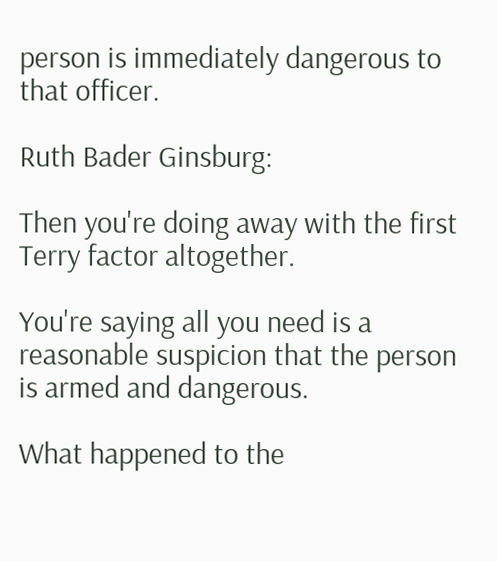person is immediately dangerous to that officer.

Ruth Bader Ginsburg:

Then you're doing away with the first Terry factor altogether.

You're saying all you need is a reasonable suspicion that the person is armed and dangerous.

What happened to the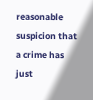reasonable suspicion that a crime has just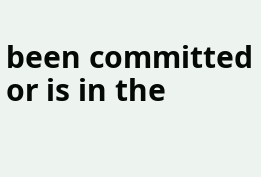been committed or is in the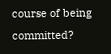course of being committed?